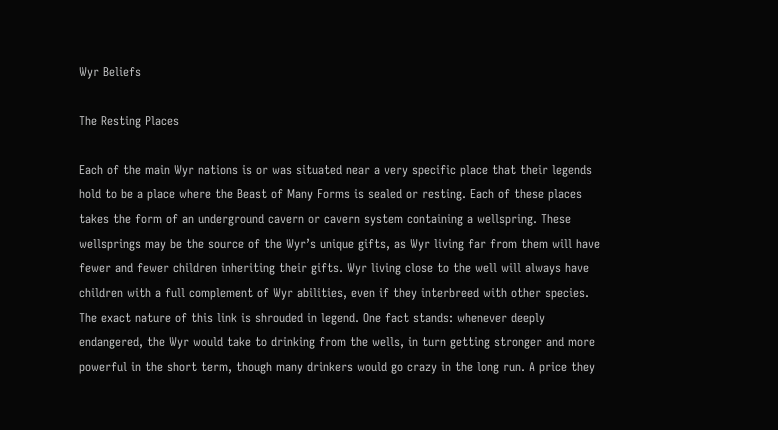Wyr Beliefs

The Resting Places

Each of the main Wyr nations is or was situated near a very specific place that their legends hold to be a place where the Beast of Many Forms is sealed or resting. Each of these places takes the form of an underground cavern or cavern system containing a wellspring. These wellsprings may be the source of the Wyr’s unique gifts, as Wyr living far from them will have fewer and fewer children inheriting their gifts. Wyr living close to the well will always have children with a full complement of Wyr abilities, even if they interbreed with other species. The exact nature of this link is shrouded in legend. One fact stands: whenever deeply endangered, the Wyr would take to drinking from the wells, in turn getting stronger and more powerful in the short term, though many drinkers would go crazy in the long run. A price they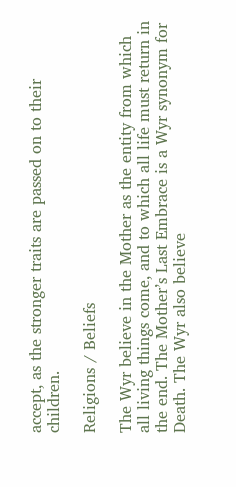accept, as the stronger traits are passed on to their children.

Religions / Beliefs

The Wyr believe in the Mother as the entity from which all living things come, and to which all life must return in the end. The Mother’s Last Embrace is a Wyr synonym for Death. The Wyr also believe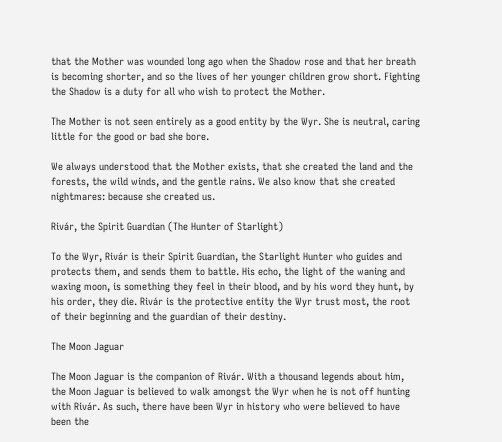that the Mother was wounded long ago when the Shadow rose and that her breath is becoming shorter, and so the lives of her younger children grow short. Fighting the Shadow is a duty for all who wish to protect the Mother.

The Mother is not seen entirely as a good entity by the Wyr. She is neutral, caring little for the good or bad she bore.

We always understood that the Mother exists, that she created the land and the forests, the wild winds, and the gentle rains. We also know that she created nightmares: because she created us.

Rivár, the Spirit Guardian (The Hunter of Starlight)

To the Wyr, Rivár is their Spirit Guardian, the Starlight Hunter who guides and protects them, and sends them to battle. His echo, the light of the waning and waxing moon, is something they feel in their blood, and by his word they hunt, by his order, they die. Rivár is the protective entity the Wyr trust most, the root of their beginning and the guardian of their destiny.

The Moon Jaguar

The Moon Jaguar is the companion of Rivár. With a thousand legends about him, the Moon Jaguar is believed to walk amongst the Wyr when he is not off hunting with Rivár. As such, there have been Wyr in history who were believed to have been the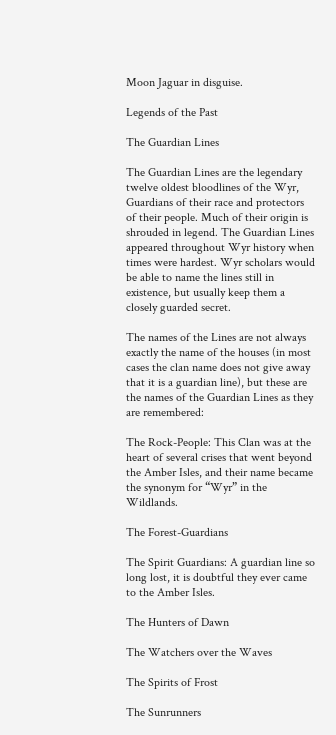Moon Jaguar in disguise.

Legends of the Past

The Guardian Lines

The Guardian Lines are the legendary twelve oldest bloodlines of the Wyr, Guardians of their race and protectors of their people. Much of their origin is shrouded in legend. The Guardian Lines appeared throughout Wyr history when times were hardest. Wyr scholars would be able to name the lines still in existence, but usually keep them a closely guarded secret.

The names of the Lines are not always exactly the name of the houses (in most cases the clan name does not give away that it is a guardian line), but these are the names of the Guardian Lines as they are remembered:

The Rock-People: This Clan was at the heart of several crises that went beyond the Amber Isles, and their name became the synonym for “Wyr” in the Wildlands.

The Forest-Guardians

The Spirit Guardians: A guardian line so long lost, it is doubtful they ever came to the Amber Isles.

The Hunters of Dawn

The Watchers over the Waves

The Spirits of Frost

The Sunrunners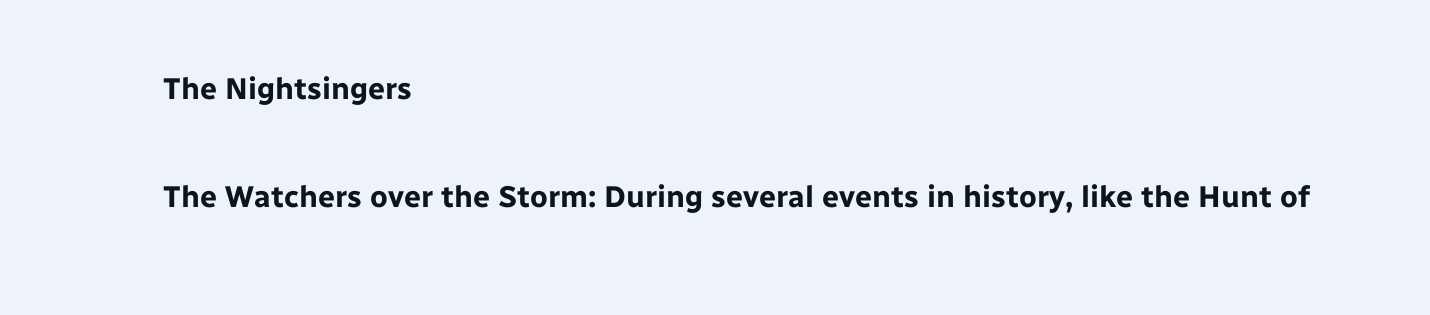The Nightsingers

The Watchers over the Storm: During several events in history, like the Hunt of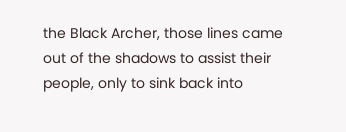the Black Archer, those lines came out of the shadows to assist their people, only to sink back into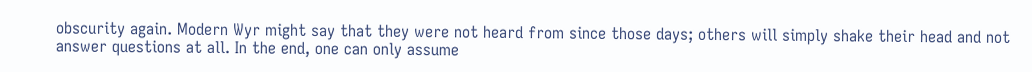obscurity again. Modern Wyr might say that they were not heard from since those days; others will simply shake their head and not answer questions at all. In the end, one can only assume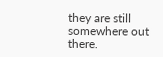they are still somewhere out there.